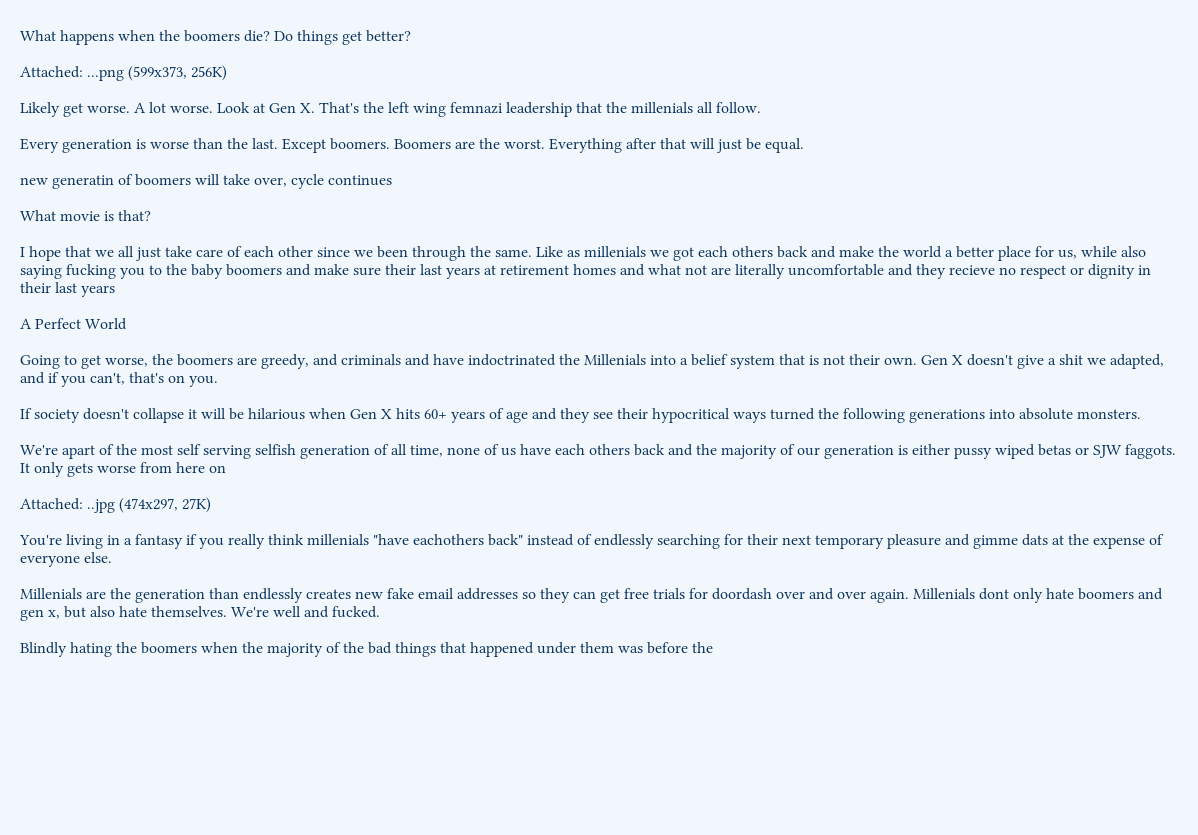What happens when the boomers die? Do things get better?

Attached: ...png (599x373, 256K)

Likely get worse. A lot worse. Look at Gen X. That's the left wing femnazi leadership that the millenials all follow.

Every generation is worse than the last. Except boomers. Boomers are the worst. Everything after that will just be equal.

new generatin of boomers will take over, cycle continues

What movie is that?

I hope that we all just take care of each other since we been through the same. Like as millenials we got each others back and make the world a better place for us, while also saying fucking you to the baby boomers and make sure their last years at retirement homes and what not are literally uncomfortable and they recieve no respect or dignity in their last years

A Perfect World

Going to get worse, the boomers are greedy, and criminals and have indoctrinated the Millenials into a belief system that is not their own. Gen X doesn't give a shit we adapted, and if you can't, that's on you.

If society doesn't collapse it will be hilarious when Gen X hits 60+ years of age and they see their hypocritical ways turned the following generations into absolute monsters.

We're apart of the most self serving selfish generation of all time, none of us have each others back and the majority of our generation is either pussy wiped betas or SJW faggots.
It only gets worse from here on

Attached: ..jpg (474x297, 27K)

You're living in a fantasy if you really think millenials "have eachothers back" instead of endlessly searching for their next temporary pleasure and gimme dats at the expense of everyone else.

Millenials are the generation than endlessly creates new fake email addresses so they can get free trials for doordash over and over again. Millenials dont only hate boomers and gen x, but also hate themselves. We're well and fucked.

Blindly hating the boomers when the majority of the bad things that happened under them was before the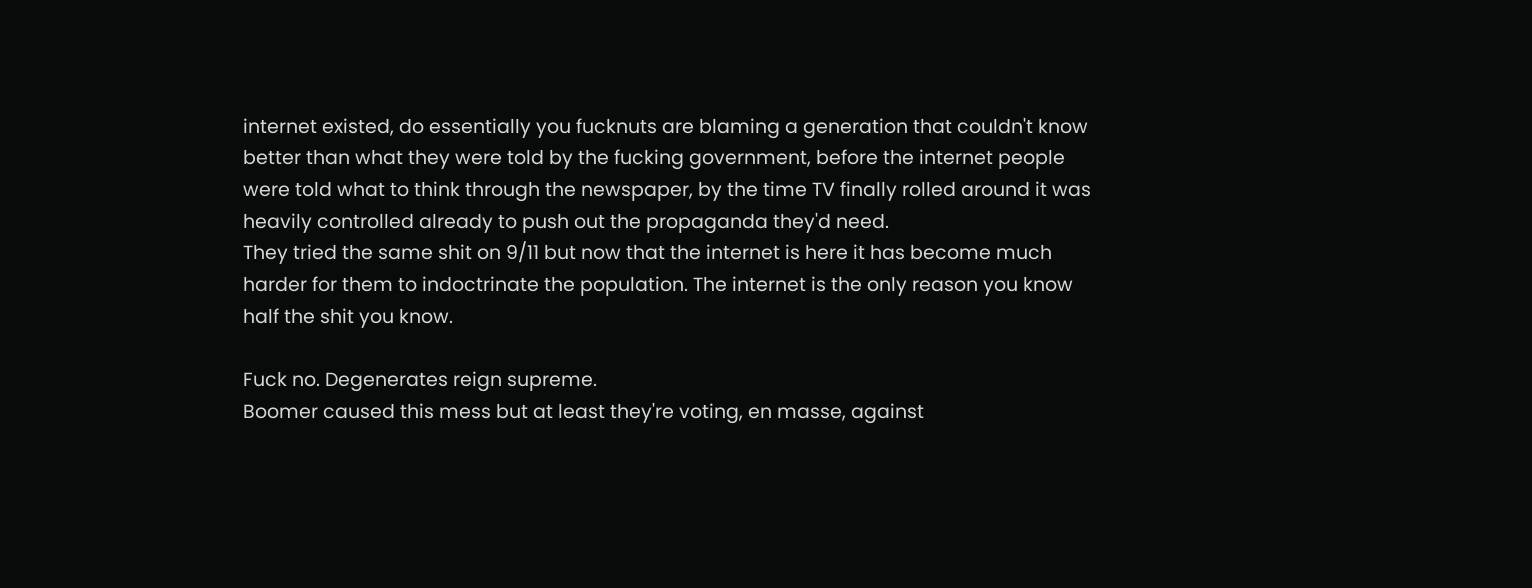internet existed, do essentially you fucknuts are blaming a generation that couldn't know better than what they were told by the fucking government, before the internet people were told what to think through the newspaper, by the time TV finally rolled around it was heavily controlled already to push out the propaganda they'd need.
They tried the same shit on 9/11 but now that the internet is here it has become much harder for them to indoctrinate the population. The internet is the only reason you know half the shit you know.

Fuck no. Degenerates reign supreme.
Boomer caused this mess but at least they're voting, en masse, against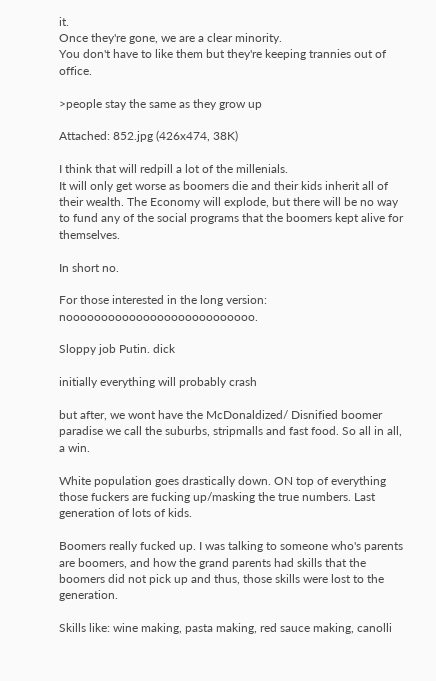it.
Once they're gone, we are a clear minority.
You don't have to like them but they're keeping trannies out of office.

>people stay the same as they grow up

Attached: 852.jpg (426x474, 38K)

I think that will redpill a lot of the millenials.
It will only get worse as boomers die and their kids inherit all of their wealth. The Economy will explode, but there will be no way to fund any of the social programs that the boomers kept alive for themselves.

In short no.

For those interested in the long version: nooooooooooooooooooooooooooo.

Sloppy job Putin. dick

initially everything will probably crash

but after, we wont have the McDonaldized/ Disnified boomer paradise we call the suburbs, stripmalls and fast food. So all in all, a win.

White population goes drastically down. ON top of everything those fuckers are fucking up/masking the true numbers. Last generation of lots of kids.

Boomers really fucked up. I was talking to someone who's parents are boomers, and how the grand parents had skills that the boomers did not pick up and thus, those skills were lost to the generation.

Skills like: wine making, pasta making, red sauce making, canolli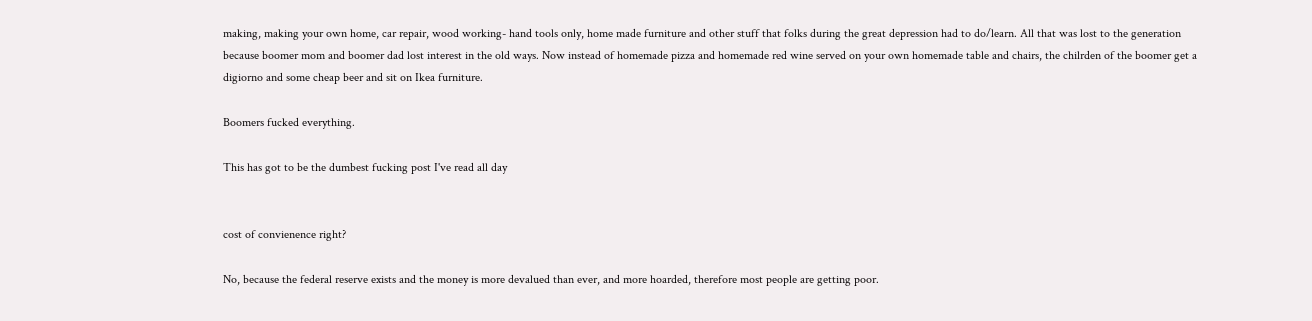making, making your own home, car repair, wood working- hand tools only, home made furniture and other stuff that folks during the great depression had to do/learn. All that was lost to the generation because boomer mom and boomer dad lost interest in the old ways. Now instead of homemade pizza and homemade red wine served on your own homemade table and chairs, the chilrden of the boomer get a digiorno and some cheap beer and sit on Ikea furniture.

Boomers fucked everything.

This has got to be the dumbest fucking post I've read all day


cost of convienence right?

No, because the federal reserve exists and the money is more devalued than ever, and more hoarded, therefore most people are getting poor.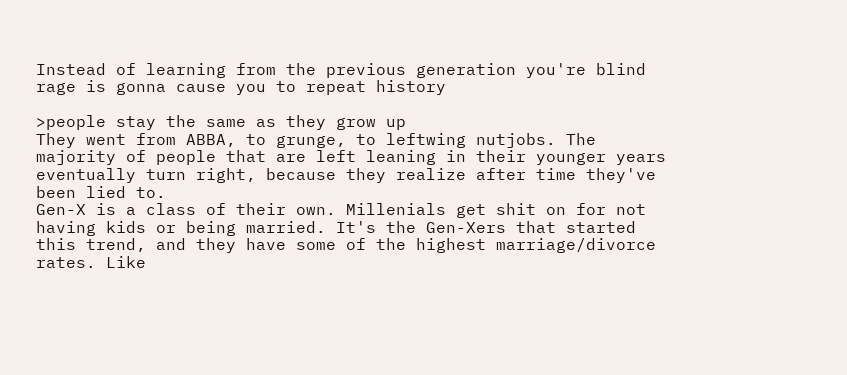Instead of learning from the previous generation you're blind rage is gonna cause you to repeat history

>people stay the same as they grow up
They went from ABBA, to grunge, to leftwing nutjobs. The majority of people that are left leaning in their younger years eventually turn right, because they realize after time they've been lied to.
Gen-X is a class of their own. Millenials get shit on for not having kids or being married. It's the Gen-Xers that started this trend, and they have some of the highest marriage/divorce rates. Like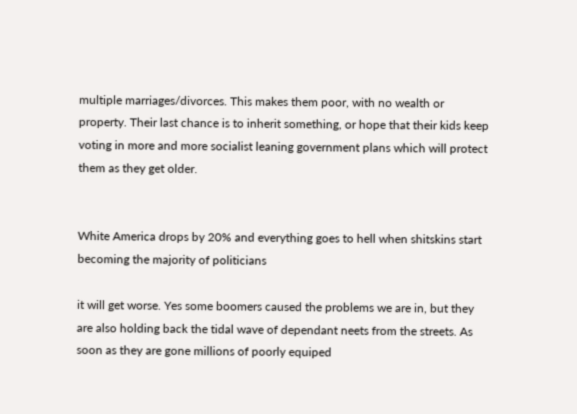multiple marriages/divorces. This makes them poor, with no wealth or property. Their last chance is to inherit something, or hope that their kids keep voting in more and more socialist leaning government plans which will protect them as they get older.


White America drops by 20% and everything goes to hell when shitskins start becoming the majority of politicians

it will get worse. Yes some boomers caused the problems we are in, but they are also holding back the tidal wave of dependant neets from the streets. As soon as they are gone millions of poorly equiped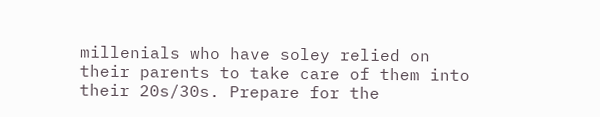millenials who have soley relied on their parents to take care of them into their 20s/30s. Prepare for the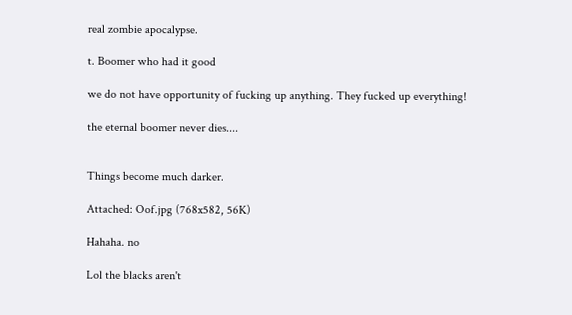real zombie apocalypse.

t. Boomer who had it good

we do not have opportunity of fucking up anything. They fucked up everything!

the eternal boomer never dies....


Things become much darker.

Attached: Oof.jpg (768x582, 56K)

Hahaha. no

Lol the blacks aren't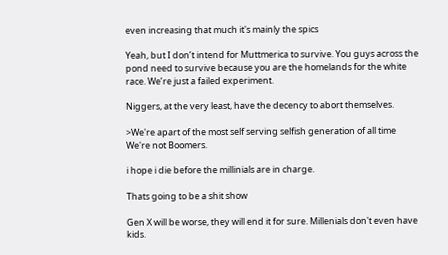even increasing that much it's mainly the spics

Yeah, but I don’t intend for Muttmerica to survive. You guys across the pond need to survive because you are the homelands for the white race. We’re just a failed experiment.

Niggers, at the very least, have the decency to abort themselves.

>We're apart of the most self serving selfish generation of all time
We're not Boomers.

i hope i die before the millinials are in charge.

Thats going to be a shit show

Gen X will be worse, they will end it for sure. Millenials don't even have kids.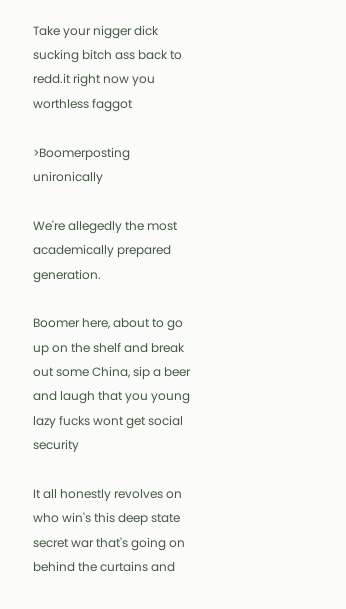Take your nigger dick sucking bitch ass back to redd.it right now you worthless faggot

>Boomerposting unironically

We're allegedly the most academically prepared generation.

Boomer here, about to go up on the shelf and break out some China, sip a beer and laugh that you young lazy fucks wont get social security

It all honestly revolves on who win's this deep state secret war that's going on behind the curtains and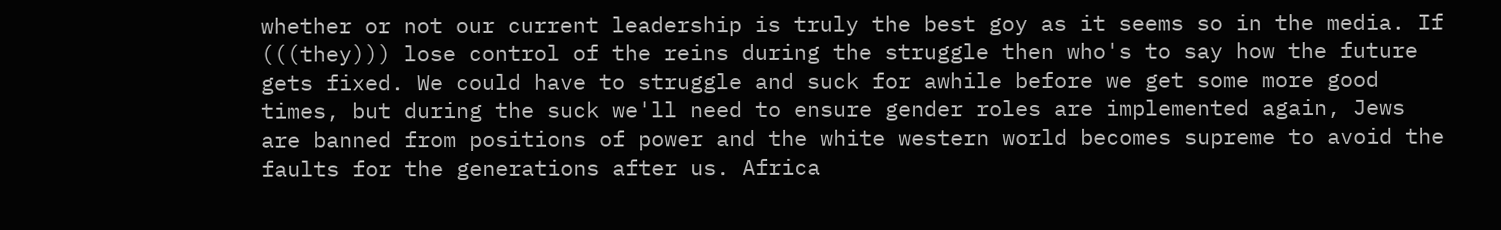whether or not our current leadership is truly the best goy as it seems so in the media. If (((they))) lose control of the reins during the struggle then who's to say how the future gets fixed. We could have to struggle and suck for awhile before we get some more good times, but during the suck we'll need to ensure gender roles are implemented again, Jews are banned from positions of power and the white western world becomes supreme to avoid the faults for the generations after us. Africa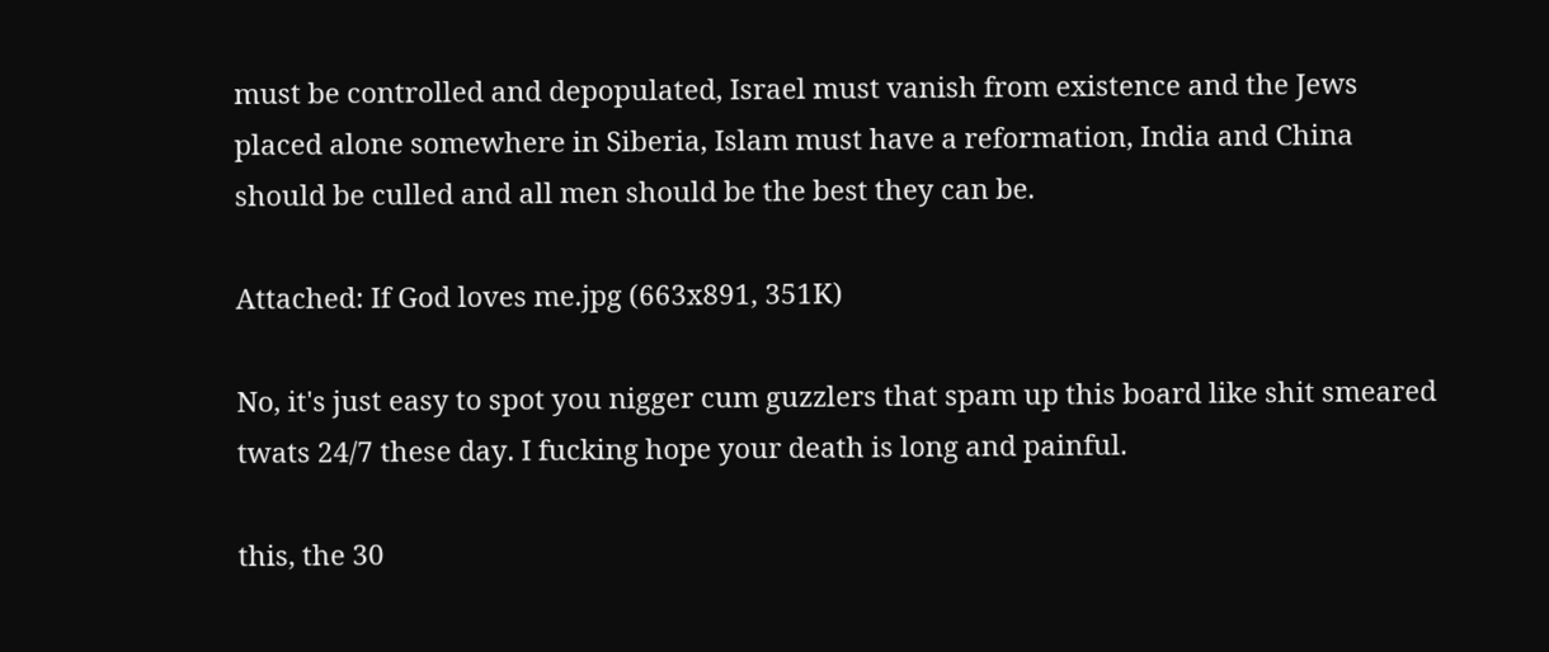must be controlled and depopulated, Israel must vanish from existence and the Jews placed alone somewhere in Siberia, Islam must have a reformation, India and China should be culled and all men should be the best they can be.

Attached: If God loves me.jpg (663x891, 351K)

No, it's just easy to spot you nigger cum guzzlers that spam up this board like shit smeared twats 24/7 these day. I fucking hope your death is long and painful.

this, the 30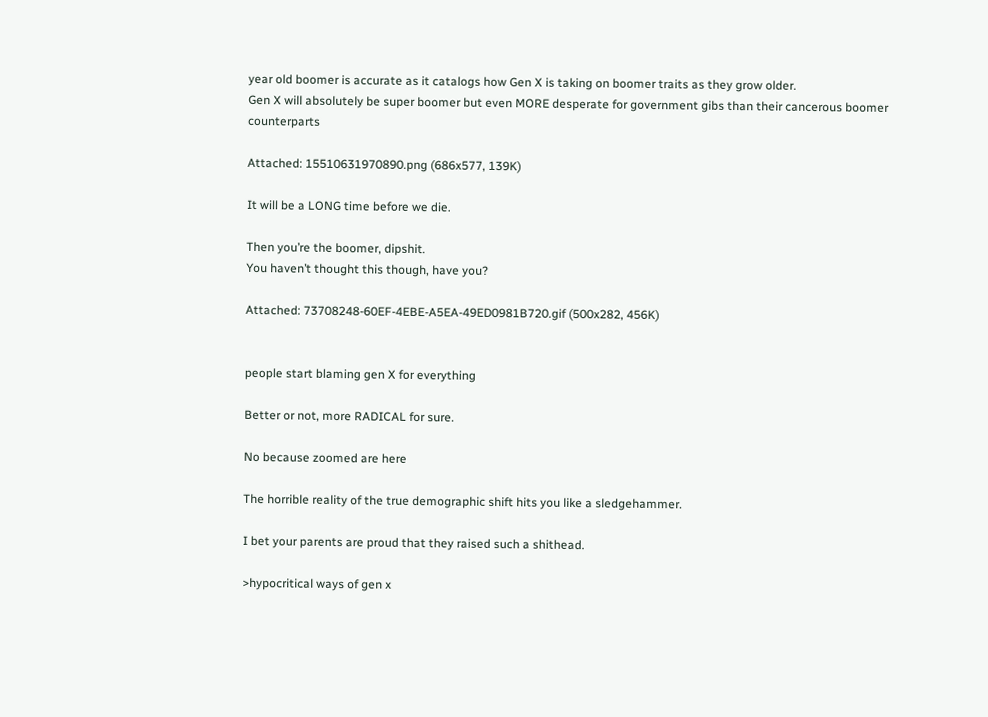year old boomer is accurate as it catalogs how Gen X is taking on boomer traits as they grow older.
Gen X will absolutely be super boomer but even MORE desperate for government gibs than their cancerous boomer counterparts

Attached: 15510631970890.png (686x577, 139K)

It will be a LONG time before we die.

Then you’re the boomer, dipshit.
You haven’t thought this though, have you?

Attached: 73708248-60EF-4EBE-A5EA-49ED0981B720.gif (500x282, 456K)


people start blaming gen X for everything

Better or not, more RADICAL for sure.

No because zoomed are here

The horrible reality of the true demographic shift hits you like a sledgehammer.

I bet your parents are proud that they raised such a shithead.

>hypocritical ways of gen x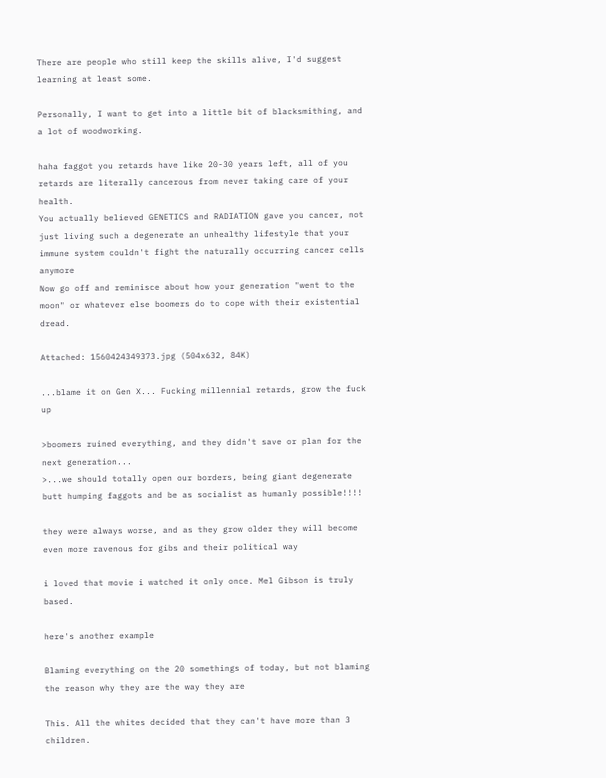There are people who still keep the skills alive, I'd suggest learning at least some.

Personally, I want to get into a little bit of blacksmithing, and a lot of woodworking.

haha faggot you retards have like 20-30 years left, all of you retards are literally cancerous from never taking care of your health.
You actually believed GENETICS and RADIATION gave you cancer, not just living such a degenerate an unhealthy lifestyle that your immune system couldn't fight the naturally occurring cancer cells anymore
Now go off and reminisce about how your generation "went to the moon" or whatever else boomers do to cope with their existential dread.

Attached: 1560424349373.jpg (504x632, 84K)

...blame it on Gen X... Fucking millennial retards, grow the fuck up

>boomers ruined everything, and they didn't save or plan for the next generation...
>...we should totally open our borders, being giant degenerate butt humping faggots and be as socialist as humanly possible!!!!

they were always worse, and as they grow older they will become even more ravenous for gibs and their political way

i loved that movie i watched it only once. Mel Gibson is truly based.

here's another example

Blaming everything on the 20 somethings of today, but not blaming the reason why they are the way they are

This. All the whites decided that they can't have more than 3 children.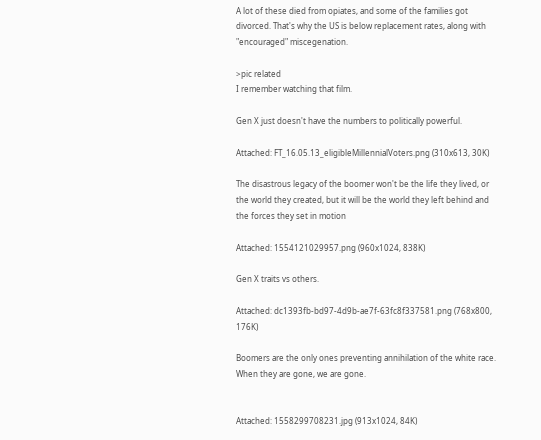A lot of these died from opiates, and some of the families got divorced. That's why the US is below replacement rates, along with "encouraged" miscegenation.

>pic related
I remember watching that film.

Gen X just doesn't have the numbers to politically powerful.

Attached: FT_16.05.13_eligibleMillennialVoters.png (310x613, 30K)

The disastrous legacy of the boomer won't be the life they lived, or the world they created, but it will be the world they left behind and the forces they set in motion

Attached: 1554121029957.png (960x1024, 838K)

Gen X traits vs others.

Attached: dc1393fb-bd97-4d9b-ae7f-63fc8f337581.png (768x800, 176K)

Boomers are the only ones preventing annihilation of the white race. When they are gone, we are gone.


Attached: 1558299708231.jpg (913x1024, 84K)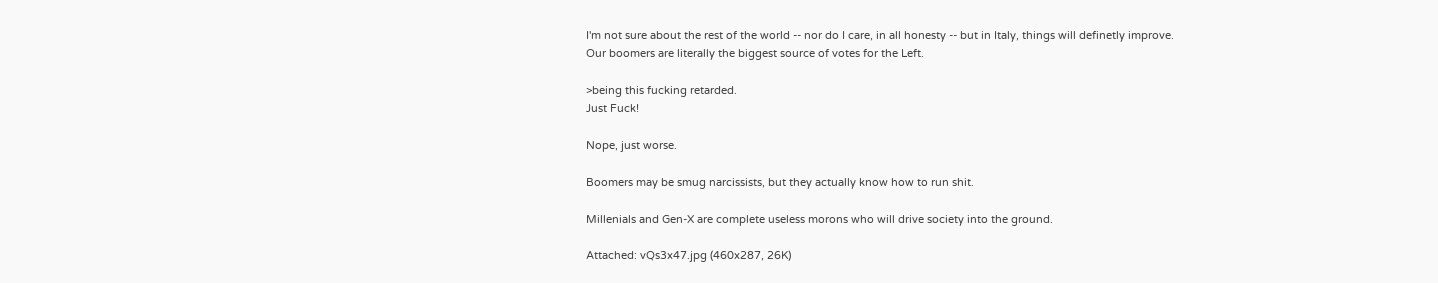I'm not sure about the rest of the world -- nor do I care, in all honesty -- but in Italy, things will definetly improve.
Our boomers are literally the biggest source of votes for the Left.

>being this fucking retarded.
Just Fuck!

Nope, just worse.

Boomers may be smug narcissists, but they actually know how to run shit.

Millenials and Gen-X are complete useless morons who will drive society into the ground.

Attached: vQs3x47.jpg (460x287, 26K)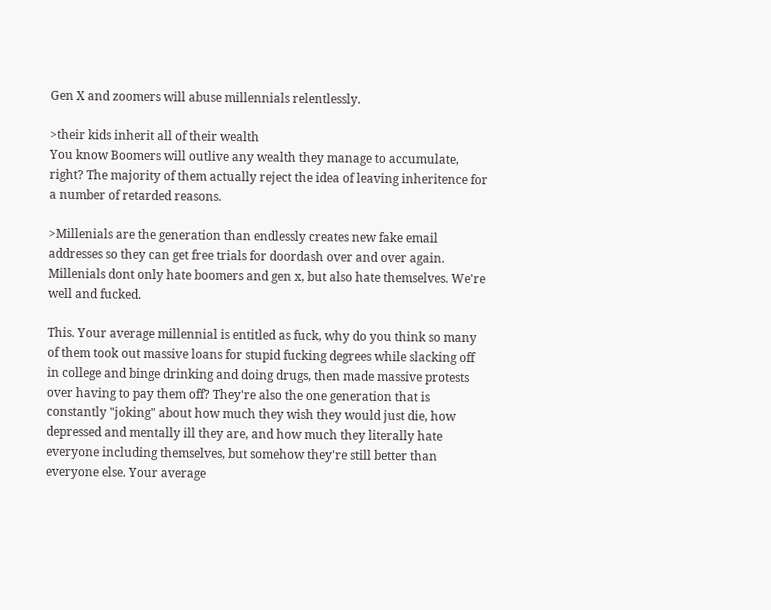Gen X and zoomers will abuse millennials relentlessly.

>their kids inherit all of their wealth
You know Boomers will outlive any wealth they manage to accumulate, right? The majority of them actually reject the idea of leaving inheritence for a number of retarded reasons.

>Millenials are the generation than endlessly creates new fake email addresses so they can get free trials for doordash over and over again. Millenials dont only hate boomers and gen x, but also hate themselves. We're well and fucked.

This. Your average millennial is entitled as fuck, why do you think so many of them took out massive loans for stupid fucking degrees while slacking off in college and binge drinking and doing drugs, then made massive protests over having to pay them off? They're also the one generation that is constantly "joking" about how much they wish they would just die, how depressed and mentally ill they are, and how much they literally hate everyone including themselves, but somehow they're still better than everyone else. Your average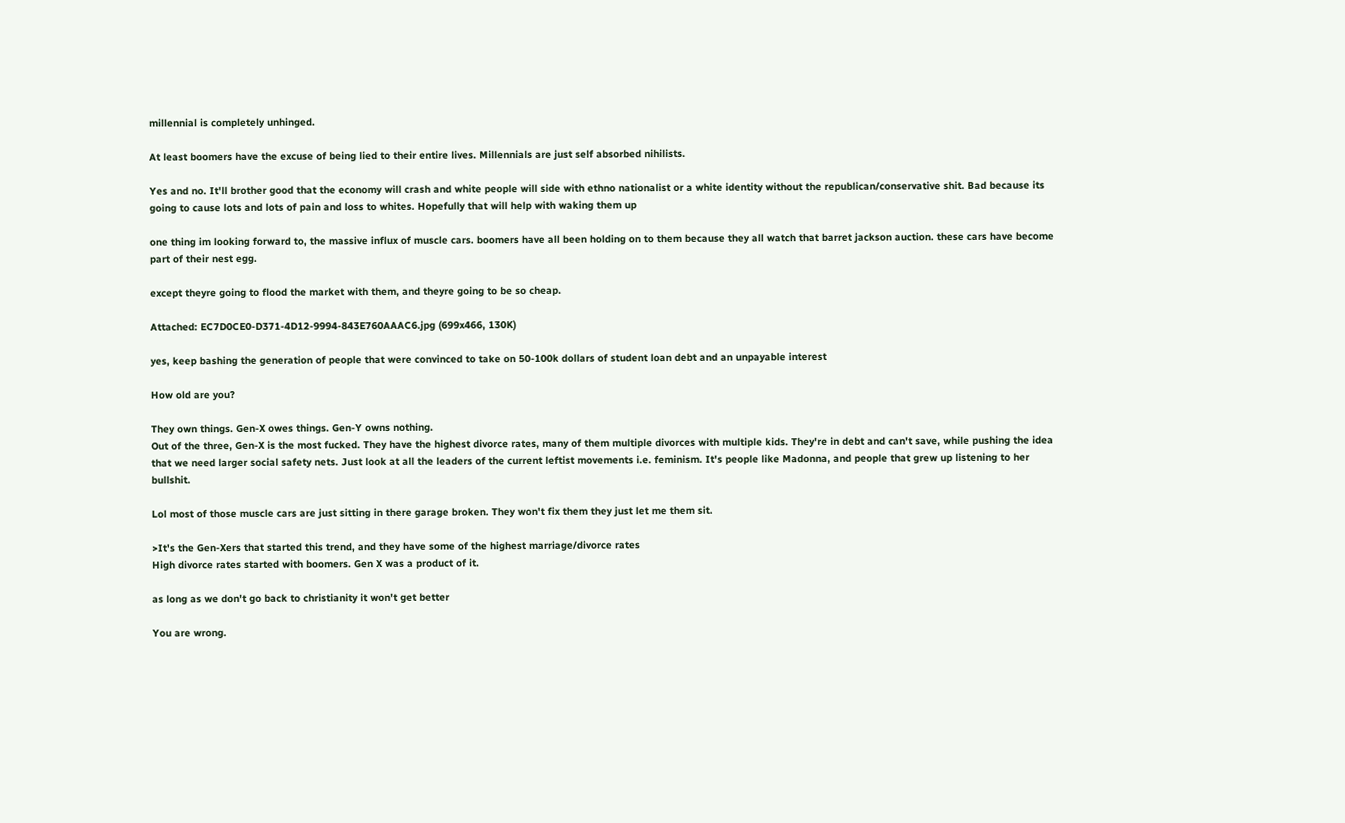millennial is completely unhinged.

At least boomers have the excuse of being lied to their entire lives. Millennials are just self absorbed nihilists.

Yes and no. It'll brother good that the economy will crash and white people will side with ethno nationalist or a white identity without the republican/conservative shit. Bad because its going to cause lots and lots of pain and loss to whites. Hopefully that will help with waking them up

one thing im looking forward to, the massive influx of muscle cars. boomers have all been holding on to them because they all watch that barret jackson auction. these cars have become part of their nest egg.

except theyre going to flood the market with them, and theyre going to be so cheap.

Attached: EC7D0CE0-D371-4D12-9994-843E760AAAC6.jpg (699x466, 130K)

yes, keep bashing the generation of people that were convinced to take on 50-100k dollars of student loan debt and an unpayable interest

How old are you?

They own things. Gen-X owes things. Gen-Y owns nothing.
Out of the three, Gen-X is the most fucked. They have the highest divorce rates, many of them multiple divorces with multiple kids. They're in debt and can't save, while pushing the idea that we need larger social safety nets. Just look at all the leaders of the current leftist movements i.e. feminism. It's people like Madonna, and people that grew up listening to her bullshit.

Lol most of those muscle cars are just sitting in there garage broken. They won't fix them they just let me them sit.

>It's the Gen-Xers that started this trend, and they have some of the highest marriage/divorce rates
High divorce rates started with boomers. Gen X was a product of it.

as long as we don't go back to christianity it won't get better

You are wrong.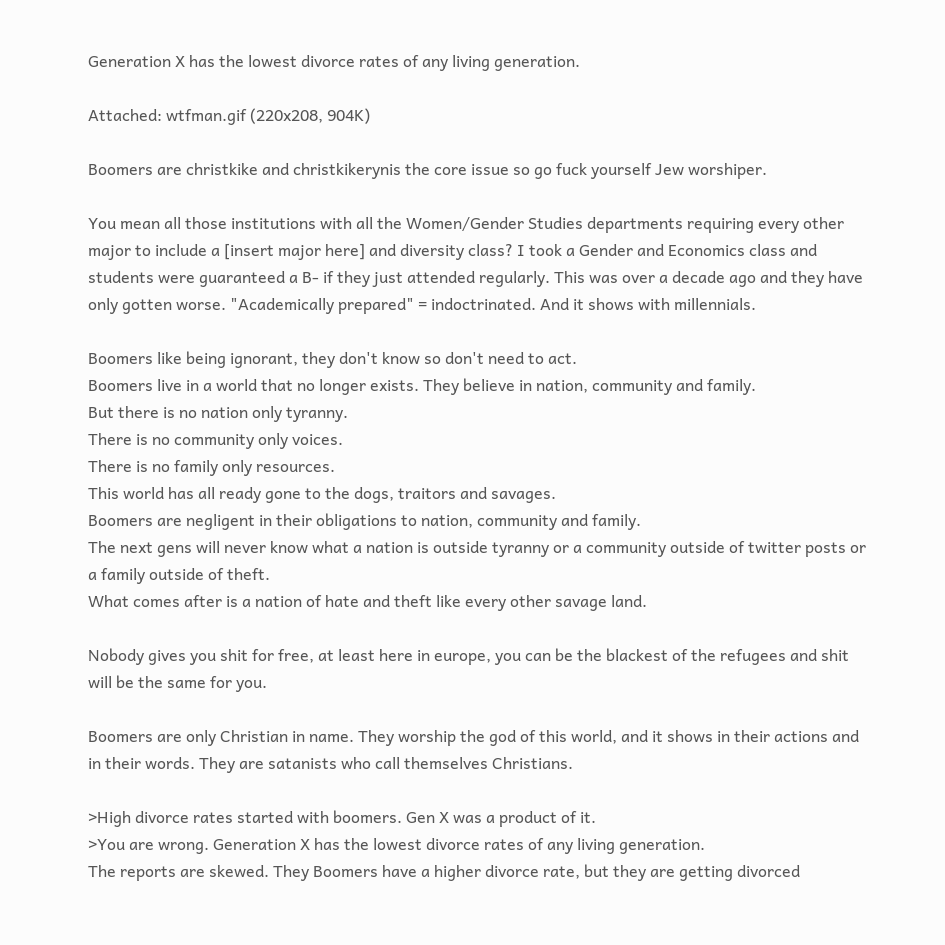Generation X has the lowest divorce rates of any living generation.

Attached: wtfman.gif (220x208, 904K)

Boomers are christkike and christkikerynis the core issue so go fuck yourself Jew worshiper.

You mean all those institutions with all the Women/Gender Studies departments requiring every other major to include a [insert major here] and diversity class? I took a Gender and Economics class and students were guaranteed a B- if they just attended regularly. This was over a decade ago and they have only gotten worse. "Academically prepared" = indoctrinated. And it shows with millennials.

Boomers like being ignorant, they don't know so don't need to act.
Boomers live in a world that no longer exists. They believe in nation, community and family.
But there is no nation only tyranny.
There is no community only voices.
There is no family only resources.
This world has all ready gone to the dogs, traitors and savages.
Boomers are negligent in their obligations to nation, community and family.
The next gens will never know what a nation is outside tyranny or a community outside of twitter posts or a family outside of theft.
What comes after is a nation of hate and theft like every other savage land.

Nobody gives you shit for free, at least here in europe, you can be the blackest of the refugees and shit will be the same for you.

Boomers are only Christian in name. They worship the god of this world, and it shows in their actions and in their words. They are satanists who call themselves Christians.

>High divorce rates started with boomers. Gen X was a product of it.
>You are wrong. Generation X has the lowest divorce rates of any living generation.
The reports are skewed. They Boomers have a higher divorce rate, but they are getting divorced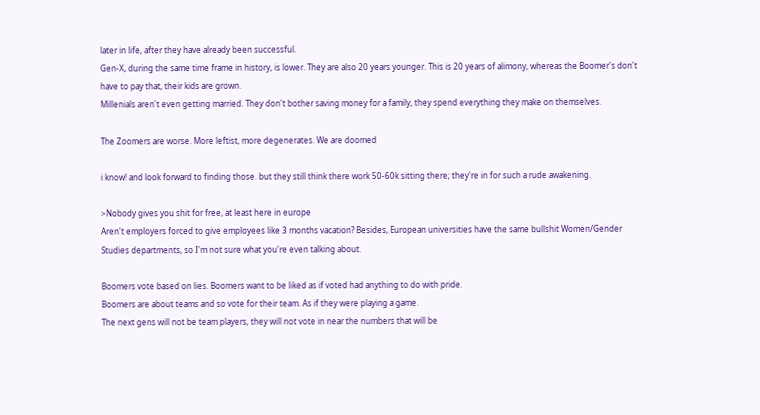later in life, after they have already been successful.
Gen-X, during the same time frame in history, is lower. They are also 20 years younger. This is 20 years of alimony, whereas the Boomer's don't have to pay that, their kids are grown.
Millenials aren't even getting married. They don't bother saving money for a family, they spend everything they make on themselves.

The Zoomers are worse. More leftist, more degenerates. We are doomed

i know! and look forward to finding those. but they still think there work 50-60k sitting there; they're in for such a rude awakening.

>Nobody gives you shit for free, at least here in europe
Aren't employers forced to give employees like 3 months vacation? Besides, European universities have the same bullshit Women/Gender Studies departments, so I'm not sure what you're even talking about.

Boomers vote based on lies. Boomers want to be liked as if voted had anything to do with pride.
Boomers are about teams and so vote for their team. As if they were playing a game.
The next gens will not be team players, they will not vote in near the numbers that will be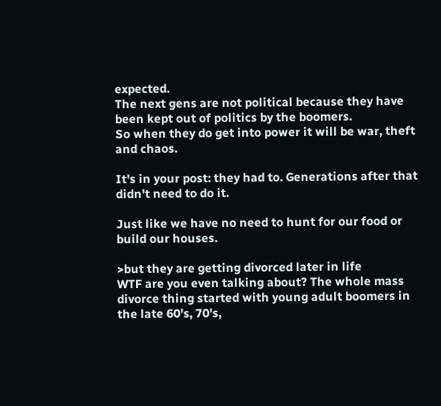expected.
The next gens are not political because they have been kept out of politics by the boomers.
So when they do get into power it will be war, theft and chaos.

It's in your post: they had to. Generations after that didn't need to do it.

Just like we have no need to hunt for our food or build our houses.

>but they are getting divorced later in life
WTF are you even talking about? The whole mass divorce thing started with young adult boomers in the late 60's, 70's,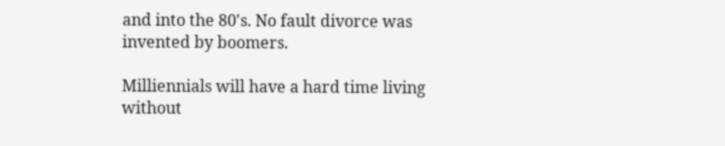and into the 80's. No fault divorce was invented by boomers.

Milliennials will have a hard time living without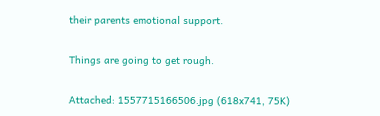their parents emotional support.

Things are going to get rough.

Attached: 1557715166506.jpg (618x741, 75K)